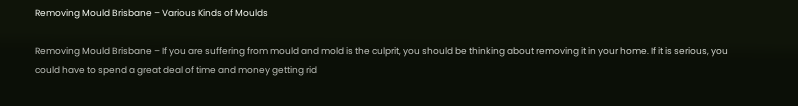Removing Mould Brisbane – Various Kinds of Moulds

Removing Mould Brisbane – If you are suffering from mould and mold is the culprit, you should be thinking about removing it in your home. If it is serious, you could have to spend a great deal of time and money getting rid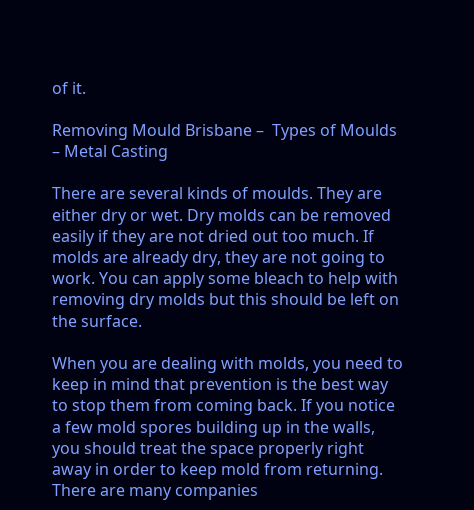of it.

Removing Mould Brisbane –  Types of Moulds – Metal Casting

There are several kinds of moulds. They are either dry or wet. Dry molds can be removed easily if they are not dried out too much. If molds are already dry, they are not going to work. You can apply some bleach to help with removing dry molds but this should be left on the surface.

When you are dealing with molds, you need to keep in mind that prevention is the best way to stop them from coming back. If you notice a few mold spores building up in the walls, you should treat the space properly right away in order to keep mold from returning. There are many companies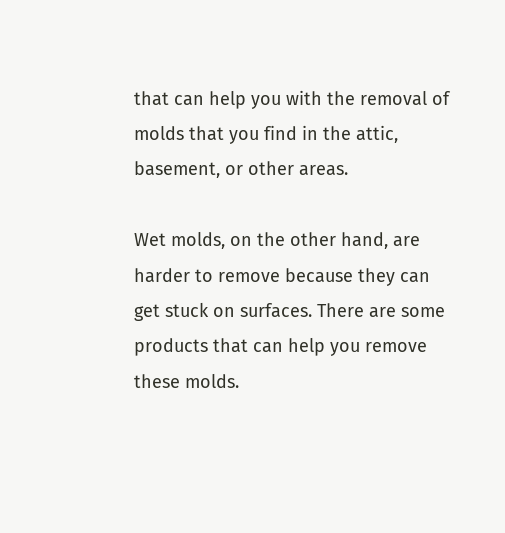that can help you with the removal of molds that you find in the attic, basement, or other areas.

Wet molds, on the other hand, are harder to remove because they can get stuck on surfaces. There are some products that can help you remove these molds.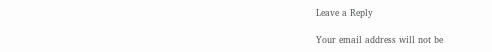Leave a Reply

Your email address will not be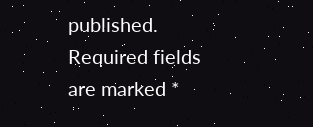published. Required fields are marked *